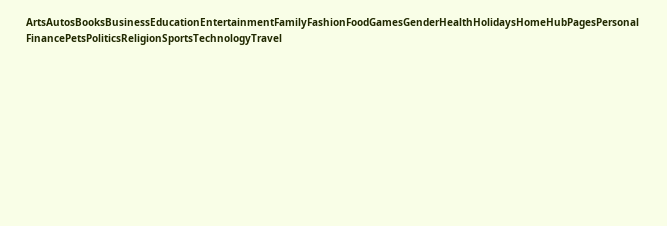ArtsAutosBooksBusinessEducationEntertainmentFamilyFashionFoodGamesGenderHealthHolidaysHomeHubPagesPersonal FinancePetsPoliticsReligionSportsTechnologyTravel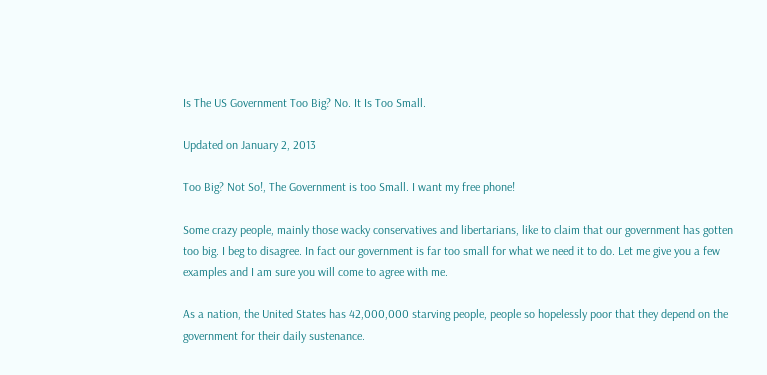Is The US Government Too Big? No. It Is Too Small.

Updated on January 2, 2013

Too Big? Not So!, The Government is too Small. I want my free phone!

Some crazy people, mainly those wacky conservatives and libertarians, like to claim that our government has gotten too big. I beg to disagree. In fact our government is far too small for what we need it to do. Let me give you a few examples and I am sure you will come to agree with me.

As a nation, the United States has 42,000,000 starving people, people so hopelessly poor that they depend on the government for their daily sustenance.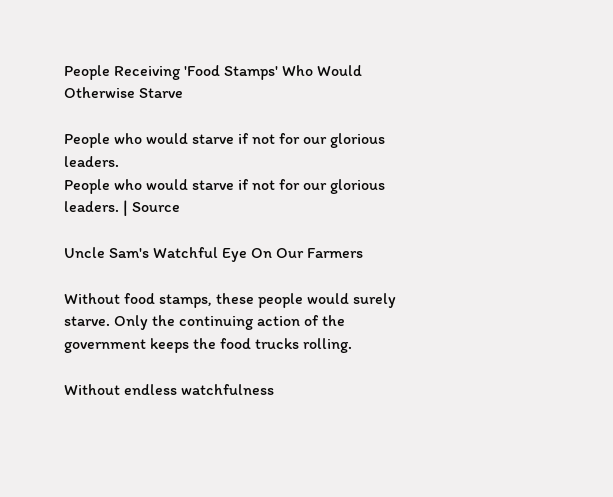People Receiving 'Food Stamps' Who Would Otherwise Starve

People who would starve if not for our glorious leaders.
People who would starve if not for our glorious leaders. | Source

Uncle Sam's Watchful Eye On Our Farmers

Without food stamps, these people would surely starve. Only the continuing action of the government keeps the food trucks rolling.

Without endless watchfulness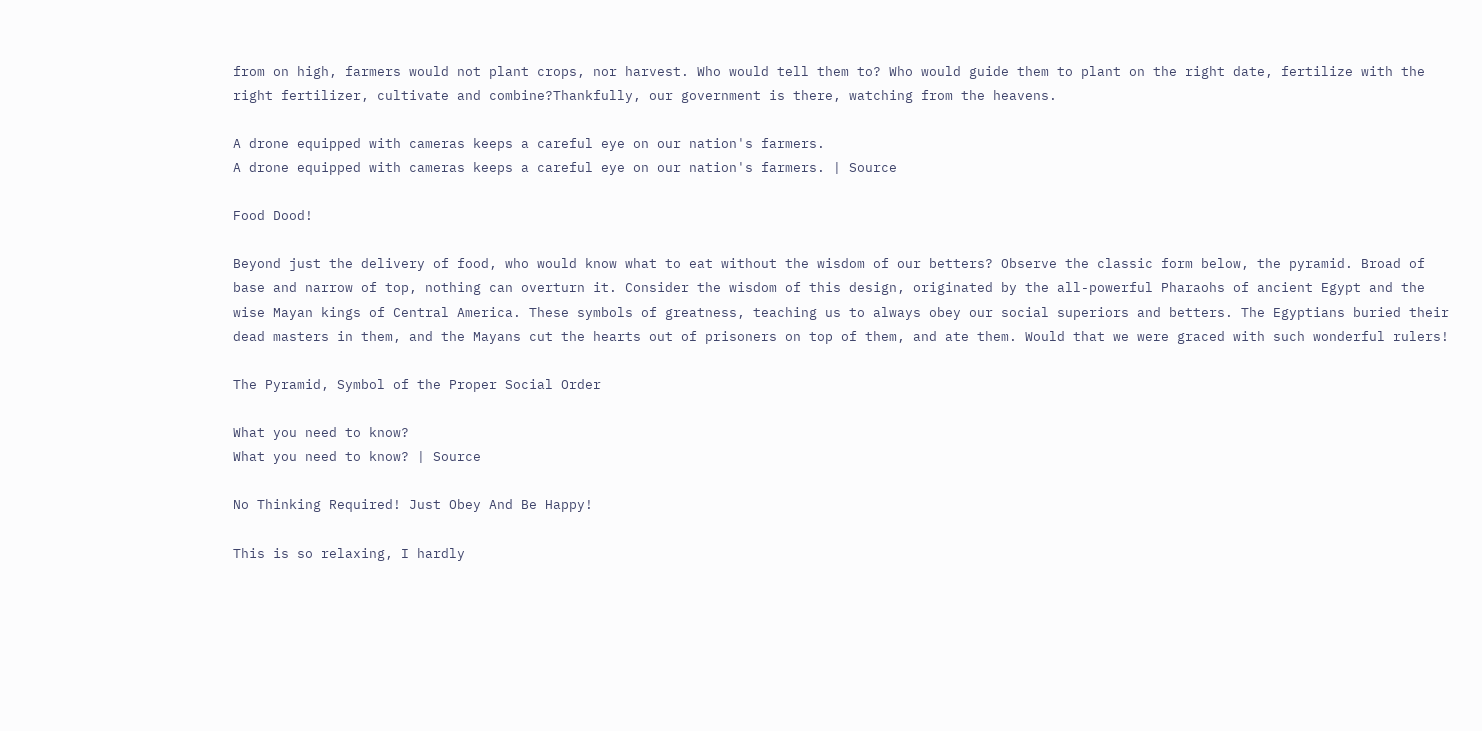from on high, farmers would not plant crops, nor harvest. Who would tell them to? Who would guide them to plant on the right date, fertilize with the right fertilizer, cultivate and combine?Thankfully, our government is there, watching from the heavens.

A drone equipped with cameras keeps a careful eye on our nation's farmers.
A drone equipped with cameras keeps a careful eye on our nation's farmers. | Source

Food Dood!

Beyond just the delivery of food, who would know what to eat without the wisdom of our betters? Observe the classic form below, the pyramid. Broad of base and narrow of top, nothing can overturn it. Consider the wisdom of this design, originated by the all-powerful Pharaohs of ancient Egypt and the wise Mayan kings of Central America. These symbols of greatness, teaching us to always obey our social superiors and betters. The Egyptians buried their dead masters in them, and the Mayans cut the hearts out of prisoners on top of them, and ate them. Would that we were graced with such wonderful rulers!

The Pyramid, Symbol of the Proper Social Order

What you need to know?
What you need to know? | Source

No Thinking Required! Just Obey And Be Happy!

This is so relaxing, I hardly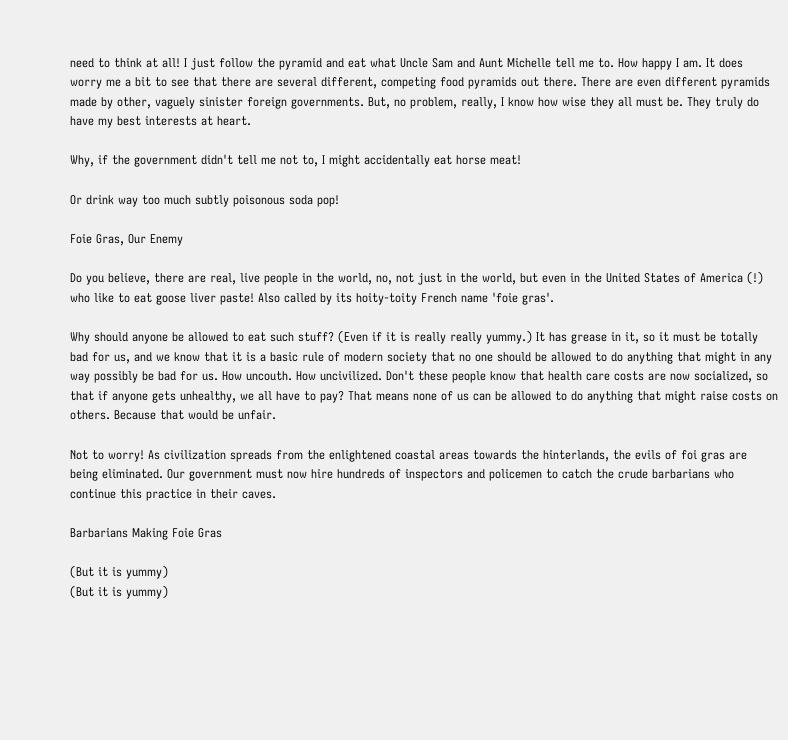need to think at all! I just follow the pyramid and eat what Uncle Sam and Aunt Michelle tell me to. How happy I am. It does worry me a bit to see that there are several different, competing food pyramids out there. There are even different pyramids made by other, vaguely sinister foreign governments. But, no problem, really, I know how wise they all must be. They truly do have my best interests at heart.

Why, if the government didn't tell me not to, I might accidentally eat horse meat!

Or drink way too much subtly poisonous soda pop!

Foie Gras, Our Enemy

Do you believe, there are real, live people in the world, no, not just in the world, but even in the United States of America (!) who like to eat goose liver paste! Also called by its hoity-toity French name 'foie gras'.

Why should anyone be allowed to eat such stuff? (Even if it is really really yummy.) It has grease in it, so it must be totally bad for us, and we know that it is a basic rule of modern society that no one should be allowed to do anything that might in any way possibly be bad for us. How uncouth. How uncivilized. Don't these people know that health care costs are now socialized, so that if anyone gets unhealthy, we all have to pay? That means none of us can be allowed to do anything that might raise costs on others. Because that would be unfair.

Not to worry! As civilization spreads from the enlightened coastal areas towards the hinterlands, the evils of foi gras are being eliminated. Our government must now hire hundreds of inspectors and policemen to catch the crude barbarians who continue this practice in their caves.

Barbarians Making Foie Gras

(But it is yummy)
(But it is yummy)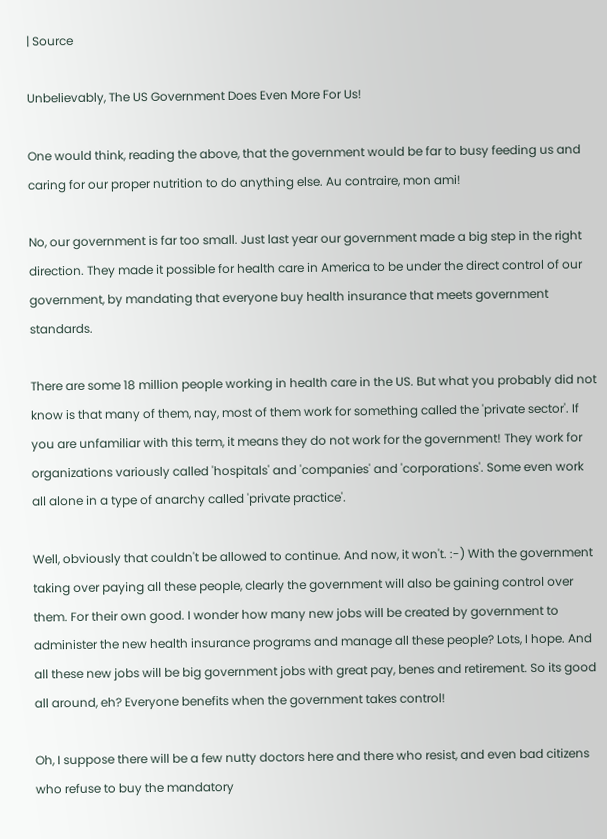| Source

Unbelievably, The US Government Does Even More For Us!

One would think, reading the above, that the government would be far to busy feeding us and caring for our proper nutrition to do anything else. Au contraire, mon ami!

No, our government is far too small. Just last year our government made a big step in the right direction. They made it possible for health care in America to be under the direct control of our government, by mandating that everyone buy health insurance that meets government standards.

There are some 18 million people working in health care in the US. But what you probably did not know is that many of them, nay, most of them work for something called the 'private sector'. If you are unfamiliar with this term, it means they do not work for the government! They work for organizations variously called 'hospitals' and 'companies' and 'corporations'. Some even work all alone in a type of anarchy called 'private practice'.

Well, obviously that couldn't be allowed to continue. And now, it won't. :-) With the government taking over paying all these people, clearly the government will also be gaining control over them. For their own good. I wonder how many new jobs will be created by government to administer the new health insurance programs and manage all these people? Lots, I hope. And all these new jobs will be big government jobs with great pay, benes and retirement. So its good all around, eh? Everyone benefits when the government takes control!

Oh, I suppose there will be a few nutty doctors here and there who resist, and even bad citizens who refuse to buy the mandatory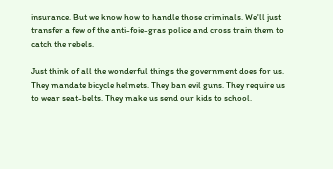insurance. But we know how to handle those criminals. We'll just transfer a few of the anti-foie-gras police and cross train them to catch the rebels.

Just think of all the wonderful things the government does for us. They mandate bicycle helmets. They ban evil guns. They require us to wear seat-belts. They make us send our kids to school.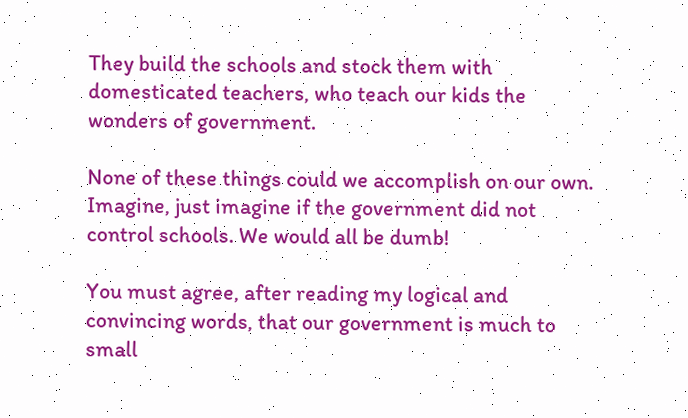They build the schools and stock them with domesticated teachers, who teach our kids the wonders of government.

None of these things could we accomplish on our own. Imagine, just imagine if the government did not control schools. We would all be dumb!

You must agree, after reading my logical and convincing words, that our government is much to small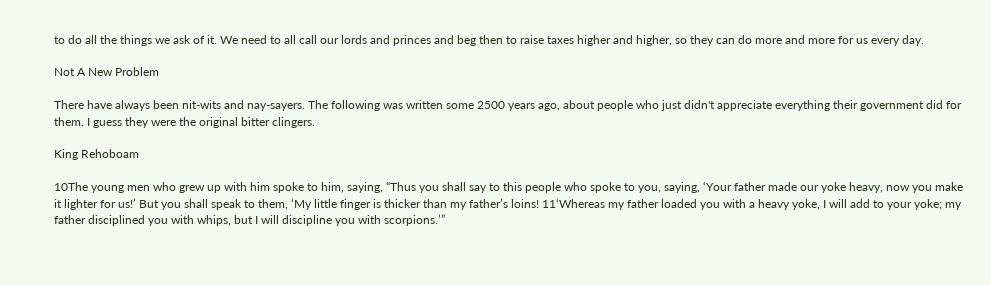to do all the things we ask of it. We need to all call our lords and princes and beg then to raise taxes higher and higher, so they can do more and more for us every day.

Not A New Problem

There have always been nit-wits and nay-sayers. The following was written some 2500 years ago, about people who just didn't appreciate everything their government did for them. I guess they were the original bitter clingers.

King Rehoboam

10The young men who grew up with him spoke to him, saying, “Thus you shall say to this people who spoke to you, saying, ‘Your father made our yoke heavy, now you make it lighter for us!’ But you shall speak to them, ‘My little finger is thicker than my father’s loins! 11‘Whereas my father loaded you with a heavy yoke, I will add to your yoke; my father disciplined you with whips, but I will discipline you with scorpions.’”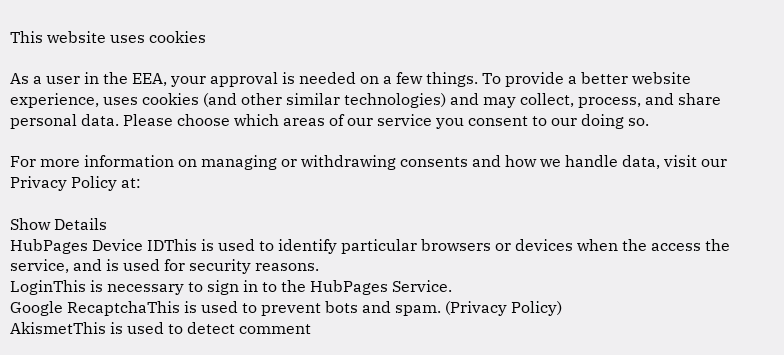This website uses cookies

As a user in the EEA, your approval is needed on a few things. To provide a better website experience, uses cookies (and other similar technologies) and may collect, process, and share personal data. Please choose which areas of our service you consent to our doing so.

For more information on managing or withdrawing consents and how we handle data, visit our Privacy Policy at:

Show Details
HubPages Device IDThis is used to identify particular browsers or devices when the access the service, and is used for security reasons.
LoginThis is necessary to sign in to the HubPages Service.
Google RecaptchaThis is used to prevent bots and spam. (Privacy Policy)
AkismetThis is used to detect comment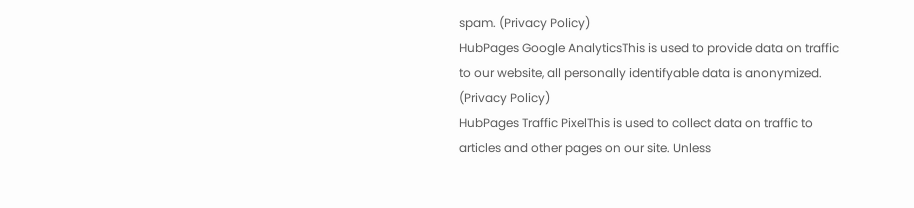spam. (Privacy Policy)
HubPages Google AnalyticsThis is used to provide data on traffic to our website, all personally identifyable data is anonymized. (Privacy Policy)
HubPages Traffic PixelThis is used to collect data on traffic to articles and other pages on our site. Unless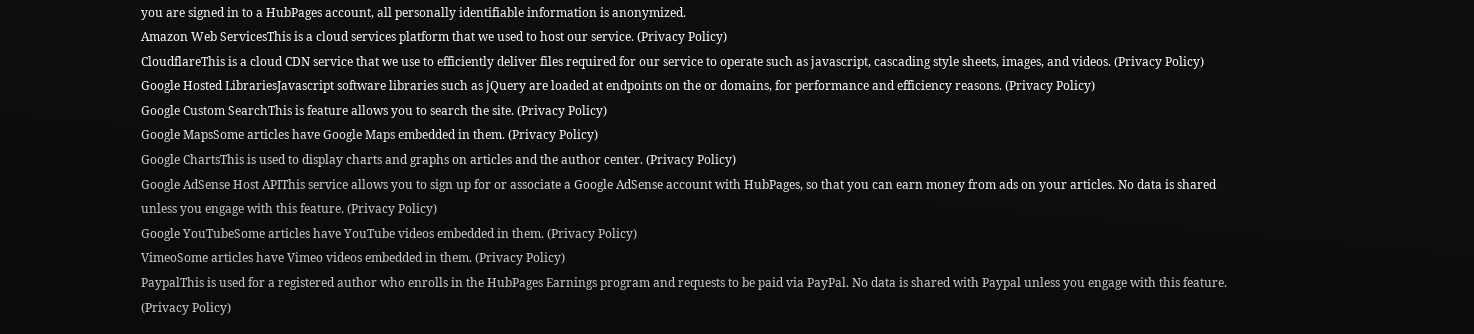you are signed in to a HubPages account, all personally identifiable information is anonymized.
Amazon Web ServicesThis is a cloud services platform that we used to host our service. (Privacy Policy)
CloudflareThis is a cloud CDN service that we use to efficiently deliver files required for our service to operate such as javascript, cascading style sheets, images, and videos. (Privacy Policy)
Google Hosted LibrariesJavascript software libraries such as jQuery are loaded at endpoints on the or domains, for performance and efficiency reasons. (Privacy Policy)
Google Custom SearchThis is feature allows you to search the site. (Privacy Policy)
Google MapsSome articles have Google Maps embedded in them. (Privacy Policy)
Google ChartsThis is used to display charts and graphs on articles and the author center. (Privacy Policy)
Google AdSense Host APIThis service allows you to sign up for or associate a Google AdSense account with HubPages, so that you can earn money from ads on your articles. No data is shared unless you engage with this feature. (Privacy Policy)
Google YouTubeSome articles have YouTube videos embedded in them. (Privacy Policy)
VimeoSome articles have Vimeo videos embedded in them. (Privacy Policy)
PaypalThis is used for a registered author who enrolls in the HubPages Earnings program and requests to be paid via PayPal. No data is shared with Paypal unless you engage with this feature. (Privacy Policy)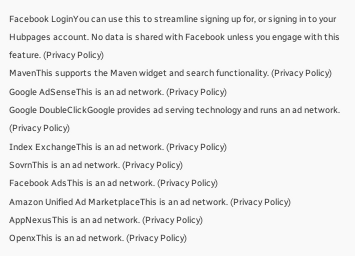Facebook LoginYou can use this to streamline signing up for, or signing in to your Hubpages account. No data is shared with Facebook unless you engage with this feature. (Privacy Policy)
MavenThis supports the Maven widget and search functionality. (Privacy Policy)
Google AdSenseThis is an ad network. (Privacy Policy)
Google DoubleClickGoogle provides ad serving technology and runs an ad network. (Privacy Policy)
Index ExchangeThis is an ad network. (Privacy Policy)
SovrnThis is an ad network. (Privacy Policy)
Facebook AdsThis is an ad network. (Privacy Policy)
Amazon Unified Ad MarketplaceThis is an ad network. (Privacy Policy)
AppNexusThis is an ad network. (Privacy Policy)
OpenxThis is an ad network. (Privacy Policy)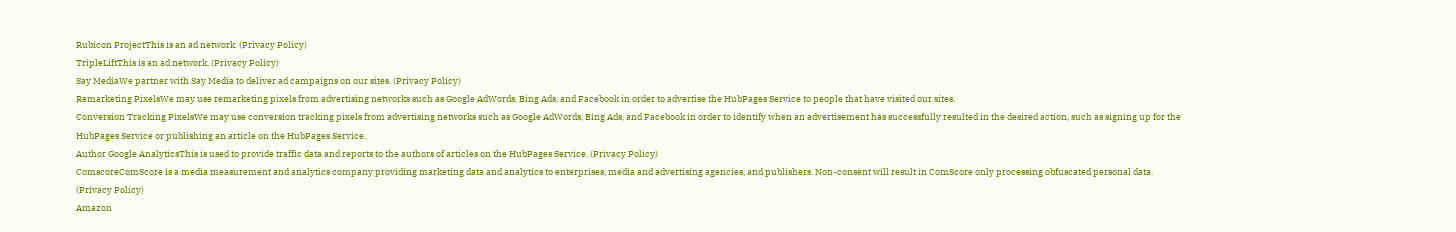Rubicon ProjectThis is an ad network. (Privacy Policy)
TripleLiftThis is an ad network. (Privacy Policy)
Say MediaWe partner with Say Media to deliver ad campaigns on our sites. (Privacy Policy)
Remarketing PixelsWe may use remarketing pixels from advertising networks such as Google AdWords, Bing Ads, and Facebook in order to advertise the HubPages Service to people that have visited our sites.
Conversion Tracking PixelsWe may use conversion tracking pixels from advertising networks such as Google AdWords, Bing Ads, and Facebook in order to identify when an advertisement has successfully resulted in the desired action, such as signing up for the HubPages Service or publishing an article on the HubPages Service.
Author Google AnalyticsThis is used to provide traffic data and reports to the authors of articles on the HubPages Service. (Privacy Policy)
ComscoreComScore is a media measurement and analytics company providing marketing data and analytics to enterprises, media and advertising agencies, and publishers. Non-consent will result in ComScore only processing obfuscated personal data. (Privacy Policy)
Amazon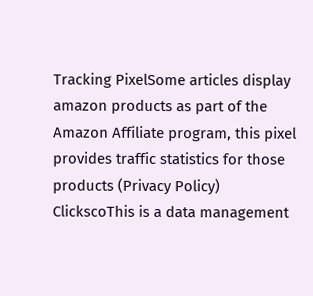Tracking PixelSome articles display amazon products as part of the Amazon Affiliate program, this pixel provides traffic statistics for those products (Privacy Policy)
ClickscoThis is a data management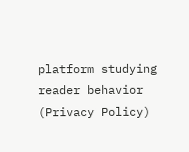platform studying reader behavior (Privacy Policy)